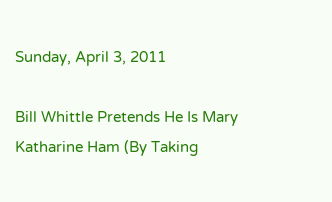Sunday, April 3, 2011

Bill Whittle Pretends He Is Mary Katharine Ham (By Taking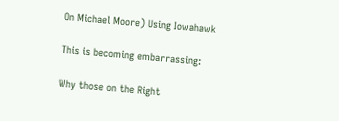On Michael Moore) Using Iowahawk

This is becoming embarrassing:

Why those on the Right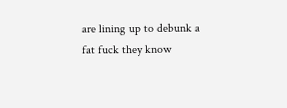are lining up to debunk a fat fuck they know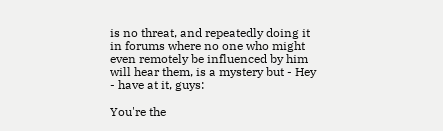is no threat, and repeatedly doing it in forums where no one who might even remotely be influenced by him will hear them, is a mystery but - Hey - have at it, guys:

You're the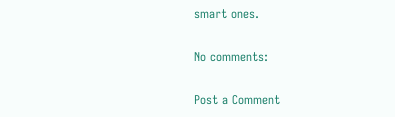smart ones.

No comments:

Post a Comment